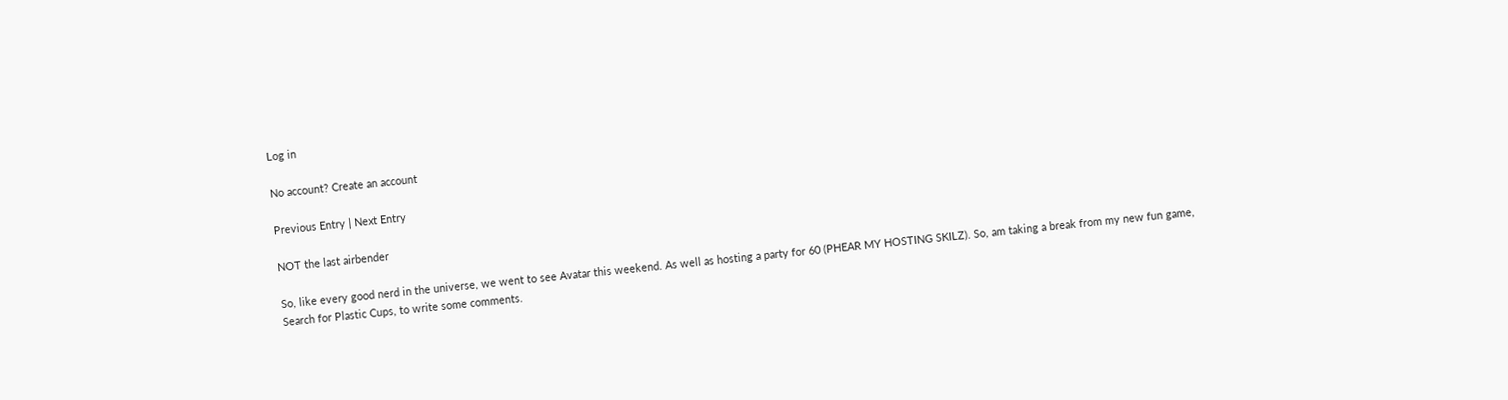Log in

No account? Create an account

Previous Entry | Next Entry

NOT the last airbender

So, like every good nerd in the universe, we went to see Avatar this weekend. As well as hosting a party for 60 (PHEAR MY HOSTING SKILZ). So, am taking a break from my new fun game, Search for Plastic Cups, to write some comments.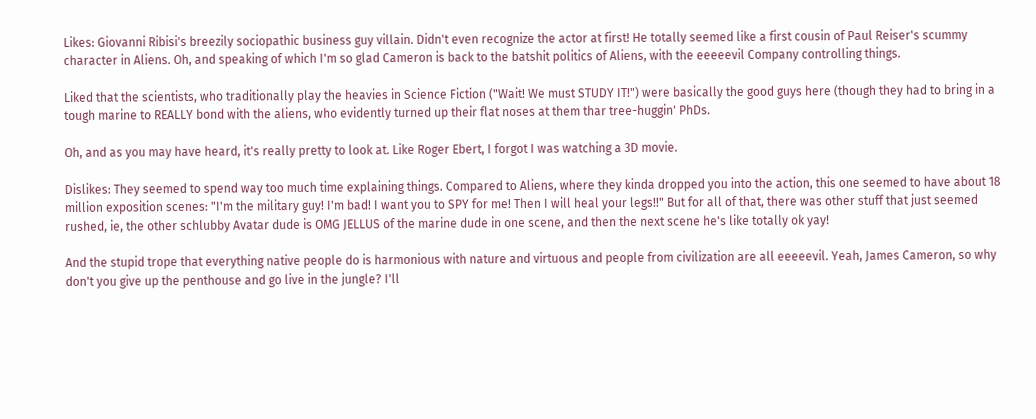Likes: Giovanni Ribisi's breezily sociopathic business guy villain. Didn't even recognize the actor at first! He totally seemed like a first cousin of Paul Reiser's scummy character in Aliens. Oh, and speaking of which I'm so glad Cameron is back to the batshit politics of Aliens, with the eeeeevil Company controlling things.

Liked that the scientists, who traditionally play the heavies in Science Fiction ("Wait! We must STUDY IT!") were basically the good guys here (though they had to bring in a tough marine to REALLY bond with the aliens, who evidently turned up their flat noses at them thar tree-huggin' PhDs.

Oh, and as you may have heard, it's really pretty to look at. Like Roger Ebert, I forgot I was watching a 3D movie.

Dislikes: They seemed to spend way too much time explaining things. Compared to Aliens, where they kinda dropped you into the action, this one seemed to have about 18 million exposition scenes: "I'm the military guy! I'm bad! I want you to SPY for me! Then I will heal your legs!!" But for all of that, there was other stuff that just seemed rushed, ie, the other schlubby Avatar dude is OMG JELLUS of the marine dude in one scene, and then the next scene he's like totally ok yay!

And the stupid trope that everything native people do is harmonious with nature and virtuous and people from civilization are all eeeeevil. Yeah, James Cameron, so why don't you give up the penthouse and go live in the jungle? I'll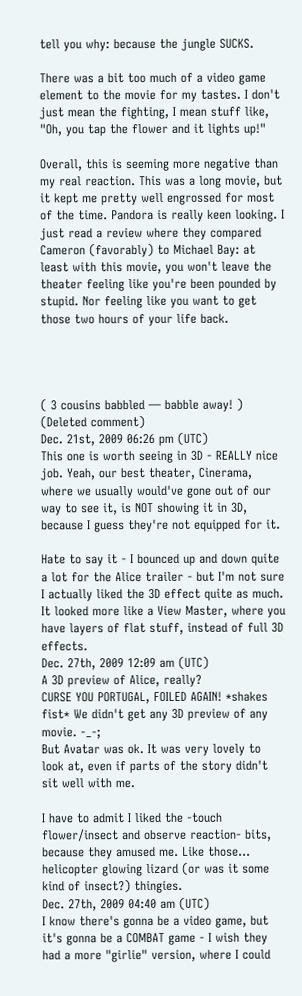tell you why: because the jungle SUCKS.

There was a bit too much of a video game element to the movie for my tastes. I don't just mean the fighting, I mean stuff like, "Oh, you tap the flower and it lights up!"

Overall, this is seeming more negative than my real reaction. This was a long movie, but it kept me pretty well engrossed for most of the time. Pandora is really keen looking. I just read a review where they compared Cameron (favorably) to Michael Bay: at least with this movie, you won't leave the theater feeling like you're been pounded by stupid. Nor feeling like you want to get those two hours of your life back.




( 3 cousins babbled — babble away! )
(Deleted comment)
Dec. 21st, 2009 06:26 pm (UTC)
This one is worth seeing in 3D - REALLY nice job. Yeah, our best theater, Cinerama, where we usually would've gone out of our way to see it, is NOT showing it in 3D, because I guess they're not equipped for it.

Hate to say it - I bounced up and down quite a lot for the Alice trailer - but I'm not sure I actually liked the 3D effect quite as much. It looked more like a View Master, where you have layers of flat stuff, instead of full 3D effects.
Dec. 27th, 2009 12:09 am (UTC)
A 3D preview of Alice, really?
CURSE YOU PORTUGAL, FOILED AGAIN! *shakes fist* We didn't get any 3D preview of any movie. -_-;
But Avatar was ok. It was very lovely to look at, even if parts of the story didn't sit well with me.

I have to admit I liked the -touch flower/insect and observe reaction- bits, because they amused me. Like those... helicopter glowing lizard (or was it some kind of insect?) thingies.
Dec. 27th, 2009 04:40 am (UTC)
I know there's gonna be a video game, but it's gonna be a COMBAT game - I wish they had a more "girlie" version, where I could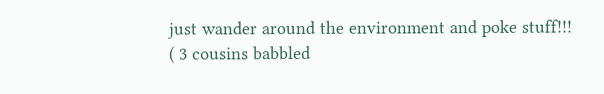just wander around the environment and poke stuff!!!
( 3 cousins babbled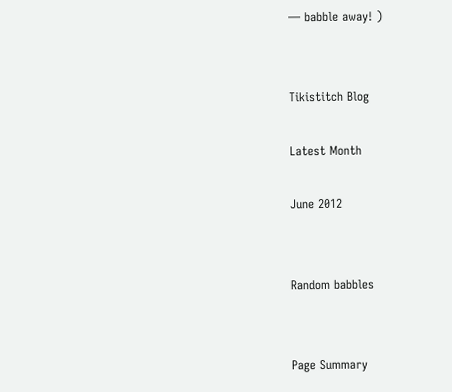— babble away! )


Tikistitch Blog

Latest Month

June 2012


Random babbles


Page Summary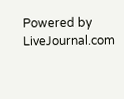Powered by LiveJournal.com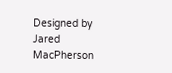Designed by Jared MacPherson